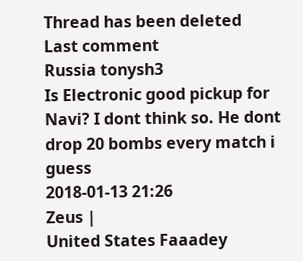Thread has been deleted
Last comment
Russia tonysh3
Is Electronic good pickup for Navi? I dont think so. He dont drop 20 bombs every match i guess
2018-01-13 21:26
Zeus |
United States Faaadey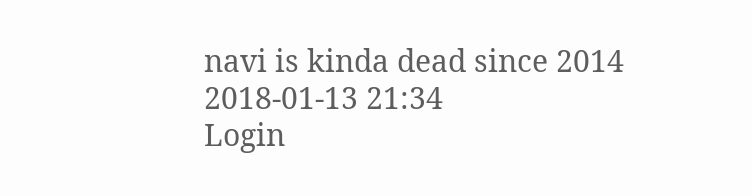navi is kinda dead since 2014
2018-01-13 21:34
Login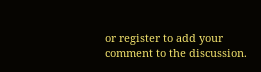or register to add your comment to the discussion.